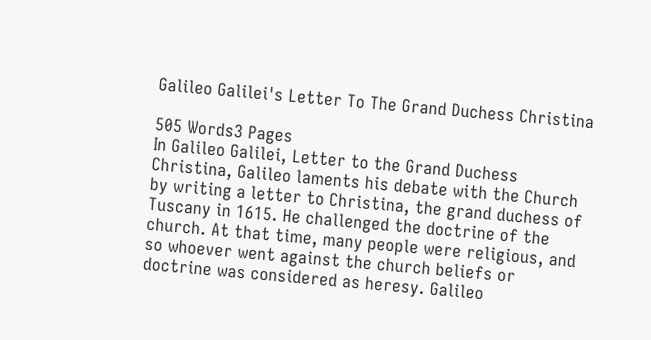Galileo Galilei's Letter To The Grand Duchess Christina

505 Words3 Pages
In Galileo Galilei, Letter to the Grand Duchess Christina, Galileo laments his debate with the Church by writing a letter to Christina, the grand duchess of Tuscany in 1615. He challenged the doctrine of the church. At that time, many people were religious, and so whoever went against the church beliefs or doctrine was considered as heresy. Galileo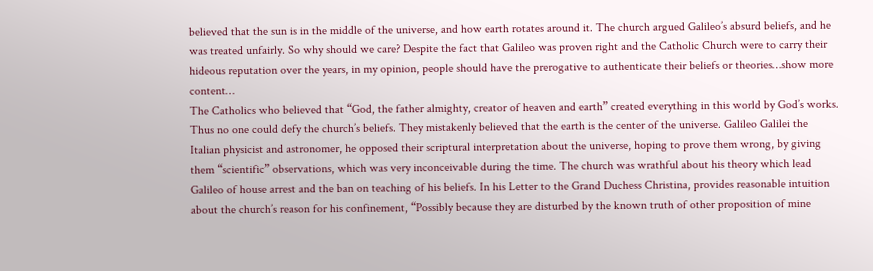believed that the sun is in the middle of the universe, and how earth rotates around it. The church argued Galileo’s absurd beliefs, and he was treated unfairly. So why should we care? Despite the fact that Galileo was proven right and the Catholic Church were to carry their hideous reputation over the years, in my opinion, people should have the prerogative to authenticate their beliefs or theories…show more content…
The Catholics who believed that “God, the father almighty, creator of heaven and earth” created everything in this world by God’s works. Thus no one could defy the church’s beliefs. They mistakenly believed that the earth is the center of the universe. Galileo Galilei the Italian physicist and astronomer, he opposed their scriptural interpretation about the universe, hoping to prove them wrong, by giving them “scientific” observations, which was very inconceivable during the time. The church was wrathful about his theory which lead Galileo of house arrest and the ban on teaching of his beliefs. In his Letter to the Grand Duchess Christina, provides reasonable intuition about the church’s reason for his confinement, “Possibly because they are disturbed by the known truth of other proposition of mine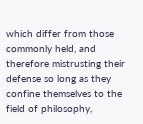which differ from those commonly held, and therefore mistrusting their defense so long as they confine themselves to the field of philosophy,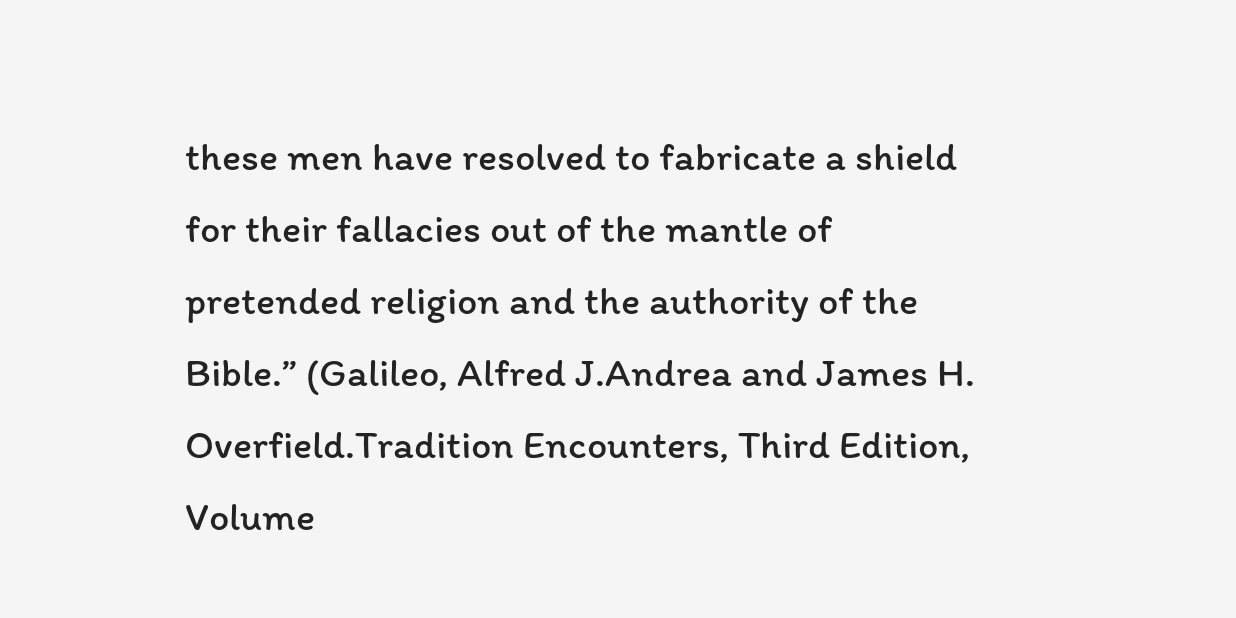these men have resolved to fabricate a shield for their fallacies out of the mantle of pretended religion and the authority of the Bible.” (Galileo, Alfred J.Andrea and James H. Overfield.Tradition Encounters, Third Edition, Volume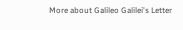More about Galileo Galilei's Letter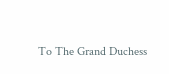To The Grand Duchess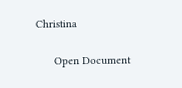Christina

      Open Document